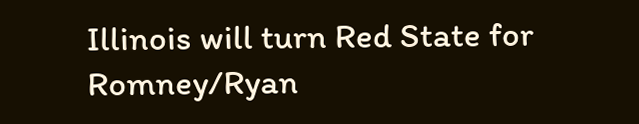Illinois will turn Red State for Romney/Ryan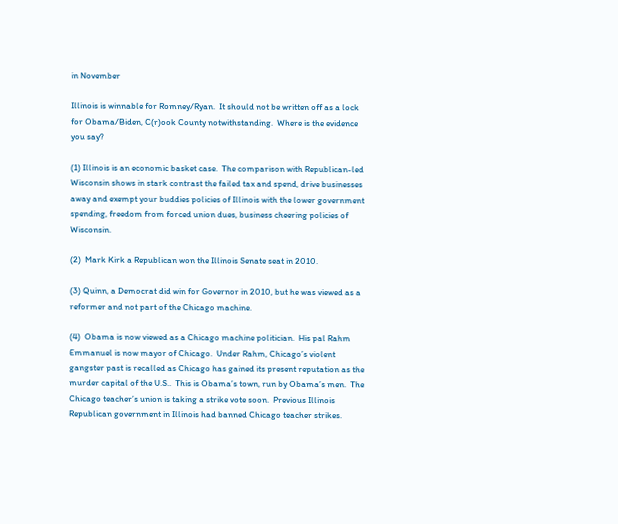in November

Illinois is winnable for Romney/Ryan.  It should not be written off as a lock for Obama/Biden, C(r)ook County notwithstanding.  Where is the evidence you say?

(1) Illinois is an economic basket case.  The comparison with Republican-led Wisconsin shows in stark contrast the failed tax and spend, drive businesses away and exempt your buddies policies of Illinois with the lower government spending, freedom from forced union dues, business cheering policies of Wisconsin.

(2)  Mark Kirk a Republican won the Illinois Senate seat in 2010.

(3) Quinn, a Democrat did win for Governor in 2010, but he was viewed as a reformer and not part of the Chicago machine.

(4)  Obama is now viewed as a Chicago machine politician.  His pal Rahm Emmanuel is now mayor of Chicago.  Under Rahm, Chicago’s violent gangster past is recalled as Chicago has gained its present reputation as the murder capital of the U.S..  This is Obama’s town, run by Obama’s men.  The Chicago teacher’s union is taking a strike vote soon.  Previous Illinois Republican government in Illinois had banned Chicago teacher strikes.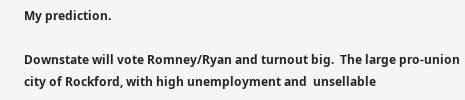My prediction.

Downstate will vote Romney/Ryan and turnout big.  The large pro-union city of Rockford, with high unemployment and  unsellable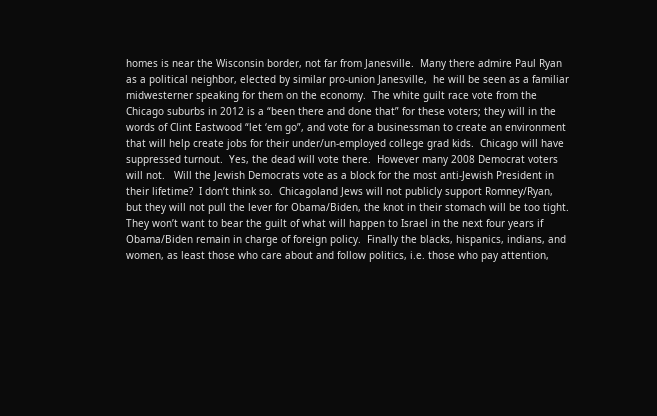homes is near the Wisconsin border, not far from Janesville.  Many there admire Paul Ryan as a political neighbor, elected by similar pro-union Janesville,  he will be seen as a familiar midwesterner speaking for them on the economy.  The white guilt race vote from the Chicago suburbs in 2012 is a “been there and done that” for these voters; they will in the words of Clint Eastwood “let ‘em go”, and vote for a businessman to create an environment that will help create jobs for their under/un-employed college grad kids.  Chicago will have suppressed turnout.  Yes, the dead will vote there.  However many 2008 Democrat voters will not.   Will the Jewish Democrats vote as a block for the most anti-Jewish President in their lifetime?  I don’t think so.  Chicagoland Jews will not publicly support Romney/Ryan, but they will not pull the lever for Obama/Biden, the knot in their stomach will be too tight.  They won’t want to bear the guilt of what will happen to Israel in the next four years if Obama/Biden remain in charge of foreign policy.  Finally the blacks, hispanics, indians, and women, as least those who care about and follow politics, i.e. those who pay attention,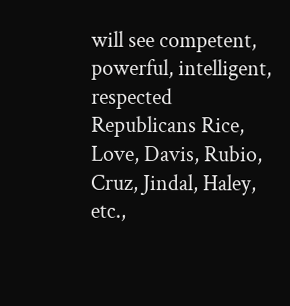will see competent, powerful, intelligent, respected Republicans Rice, Love, Davis, Rubio, Cruz, Jindal, Haley, etc.,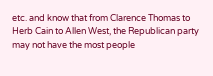etc. and know that from Clarence Thomas to Herb Cain to Allen West, the Republican party may not have the most people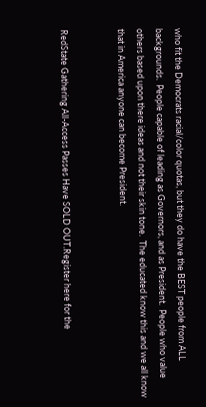who fit the Democrats racial/color quotas, but they do have the BEST people from ALL backgrounds.  People capable of leading as Governors, and as President.  People who value others based upon there ideas and not their skin tone.  The educated know this and we all know that in America anyone can become President.


RedState Gathering All-Access Passes Have SOLD OUT.Register here for the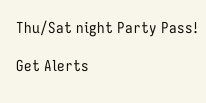Thu/Sat night Party Pass!

Get Alerts